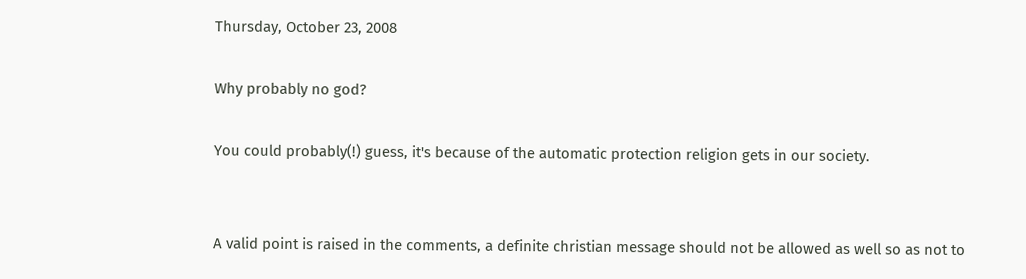Thursday, October 23, 2008

Why probably no god?

You could probably(!) guess, it's because of the automatic protection religion gets in our society.


A valid point is raised in the comments, a definite christian message should not be allowed as well so as not to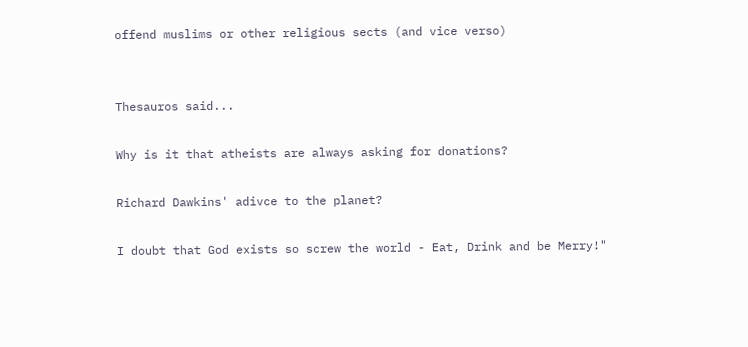offend muslims or other religious sects (and vice verso)


Thesauros said...

Why is it that atheists are always asking for donations?

Richard Dawkins' adivce to the planet?

I doubt that God exists so screw the world - Eat, Drink and be Merry!"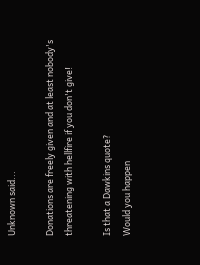Unknown said...

Donations are freely given and at least nobody's threatening with hellfire if you don't give!

Is that a Dawkins quote?
Would you happen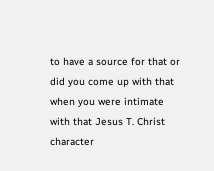to have a source for that or did you come up with that when you were intimate with that Jesus T. Christ character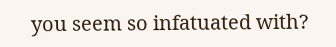you seem so infatuated with?